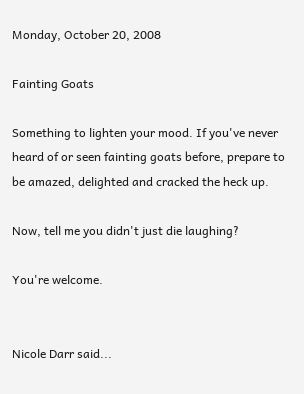Monday, October 20, 2008

Fainting Goats

Something to lighten your mood. If you've never heard of or seen fainting goats before, prepare to be amazed, delighted and cracked the heck up.

Now, tell me you didn't just die laughing?

You're welcome.


Nicole Darr said...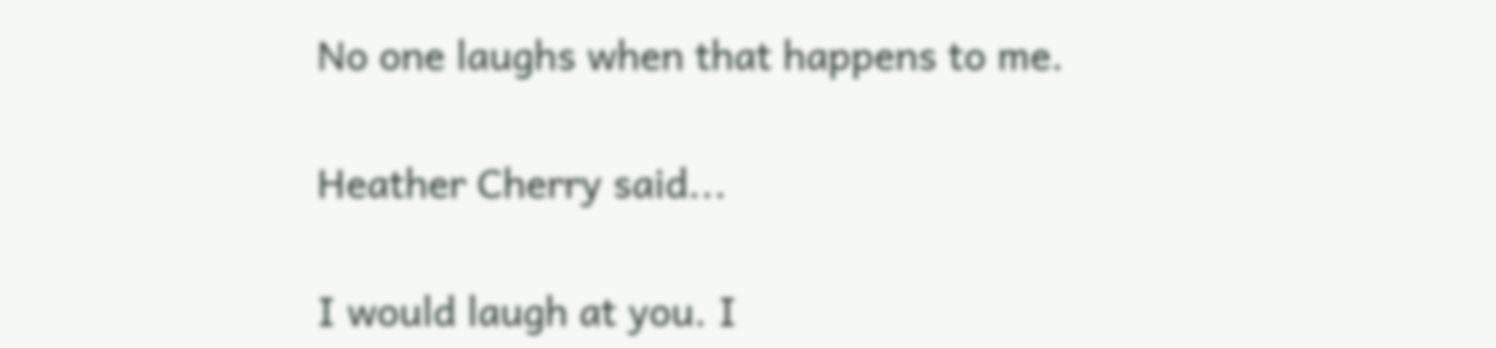No one laughs when that happens to me.

Heather Cherry said...

I would laugh at you. I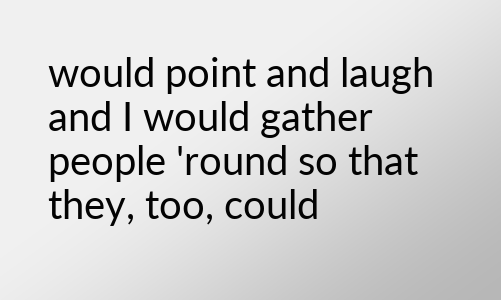would point and laugh and I would gather people 'round so that they, too, could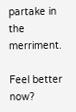partake in the merriment.

Feel better now?